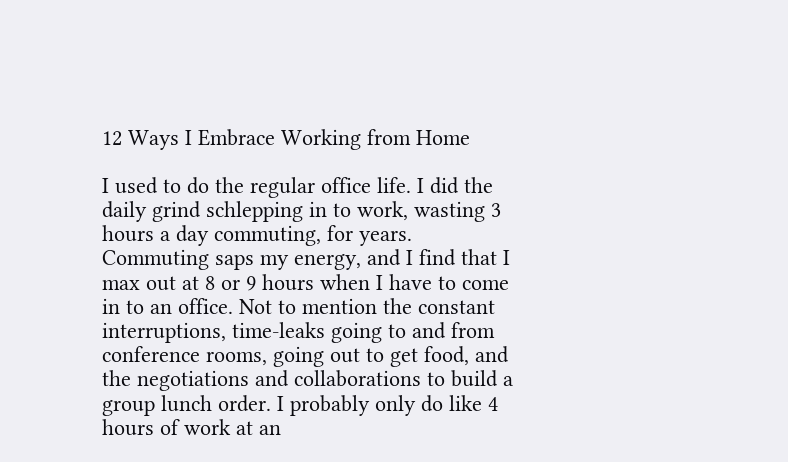12 Ways I Embrace Working from Home

I used to do the regular office life. I did the daily grind schlepping in to work, wasting 3 hours a day commuting, for years. Commuting saps my energy, and I find that I max out at 8 or 9 hours when I have to come in to an office. Not to mention the constant interruptions, time-leaks going to and from conference rooms, going out to get food, and the negotiations and collaborations to build a group lunch order. I probably only do like 4 hours of work at an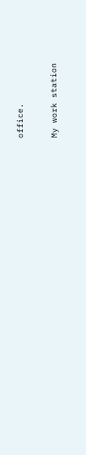office.

My work station